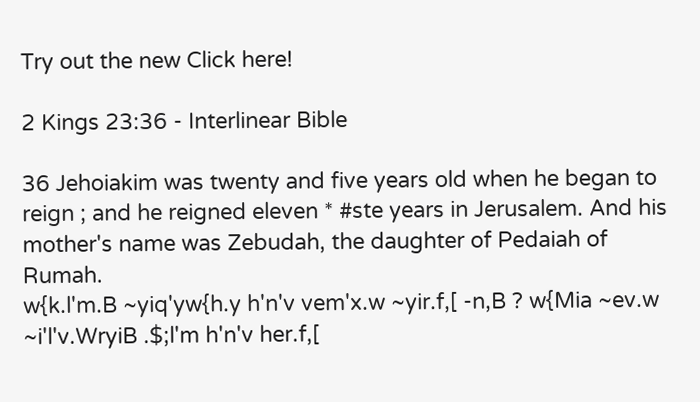Try out the new Click here!

2 Kings 23:36 - Interlinear Bible

36 Jehoiakim was twenty and five years old when he began to reign ; and he reigned eleven * #ste years in Jerusalem. And his mother's name was Zebudah, the daughter of Pedaiah of Rumah.
w{k.l'm.B ~yiq'yw{h.y h'n'v vem'x.w ~yir.f,[ -n,B ? w{Mia ~ev.w ~i'l'v.WryiB .$;l'm h'n'v her.f,[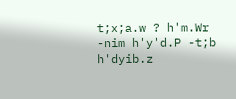t;x;a.w ? h'm.Wr -nim h'y'd.P -t;b h'dyib.z